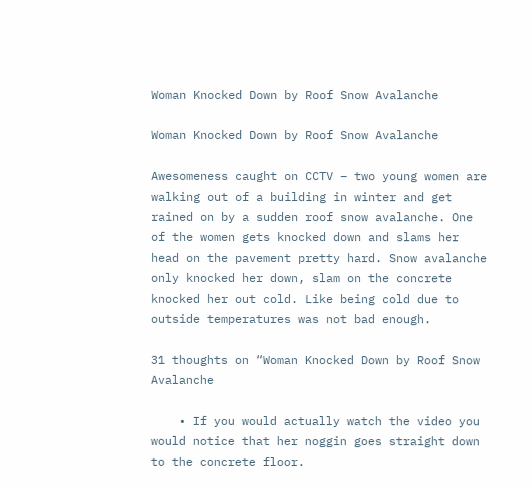Woman Knocked Down by Roof Snow Avalanche

Woman Knocked Down by Roof Snow Avalanche

Awesomeness caught on CCTV – two young women are walking out of a building in winter and get rained on by a sudden roof snow avalanche. One of the women gets knocked down and slams her head on the pavement pretty hard. Snow avalanche only knocked her down, slam on the concrete knocked her out cold. Like being cold due to outside temperatures was not bad enough.

31 thoughts on “Woman Knocked Down by Roof Snow Avalanche

    • If you would actually watch the video you would notice that her noggin goes straight down to the concrete floor.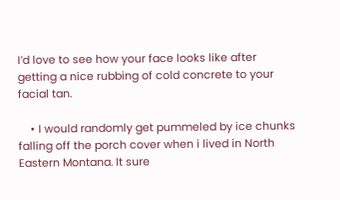I’d love to see how your face looks like after getting a nice rubbing of cold concrete to your facial tan.

    • I would randomly get pummeled by ice chunks falling off the porch cover when i lived in North Eastern Montana. It sure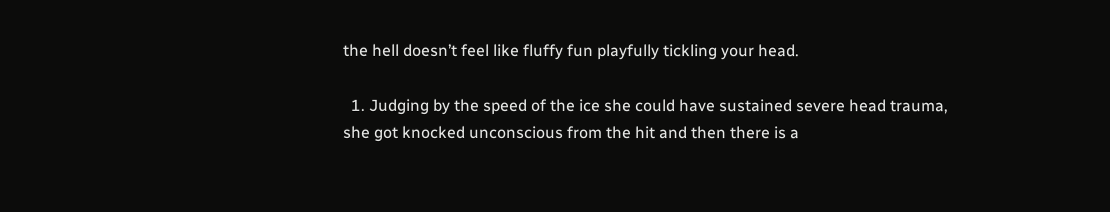the hell doesn’t feel like fluffy fun playfully tickling your head.

  1. Judging by the speed of the ice she could have sustained severe head trauma, she got knocked unconscious from the hit and then there is a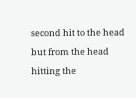second hit to the head but from the head hitting the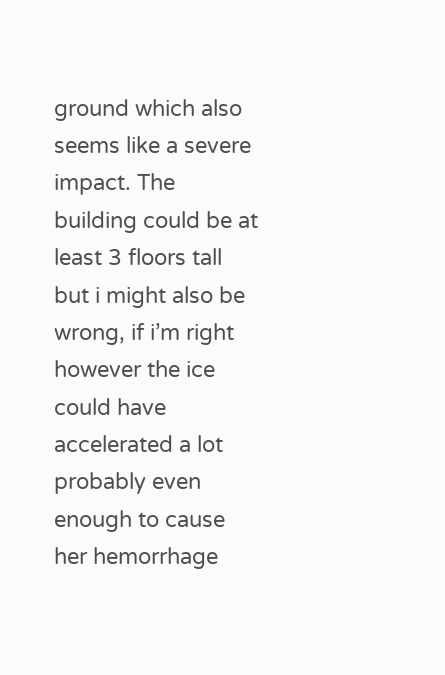ground which also seems like a severe impact. The building could be at least 3 floors tall but i might also be wrong, if i’m right however the ice could have accelerated a lot probably even enough to cause her hemorrhage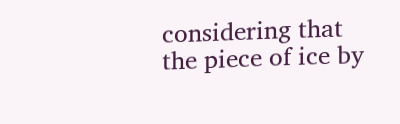considering that the piece of ice by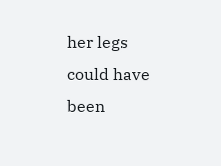her legs could have been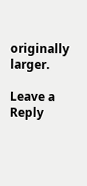originally larger.

Leave a Reply